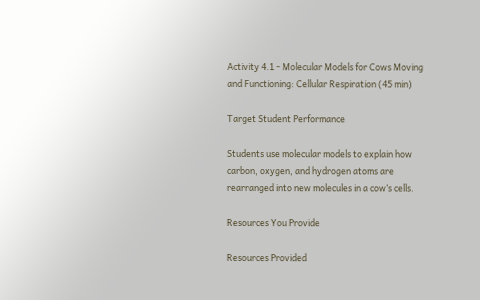Activity 4.1 - Molecular Models for Cows Moving and Functioning: Cellular Respiration (45 min)

Target Student Performance

Students use molecular models to explain how carbon, oxygen, and hydrogen atoms are rearranged into new molecules in a cow’s cells.

Resources You Provide

Resources Provided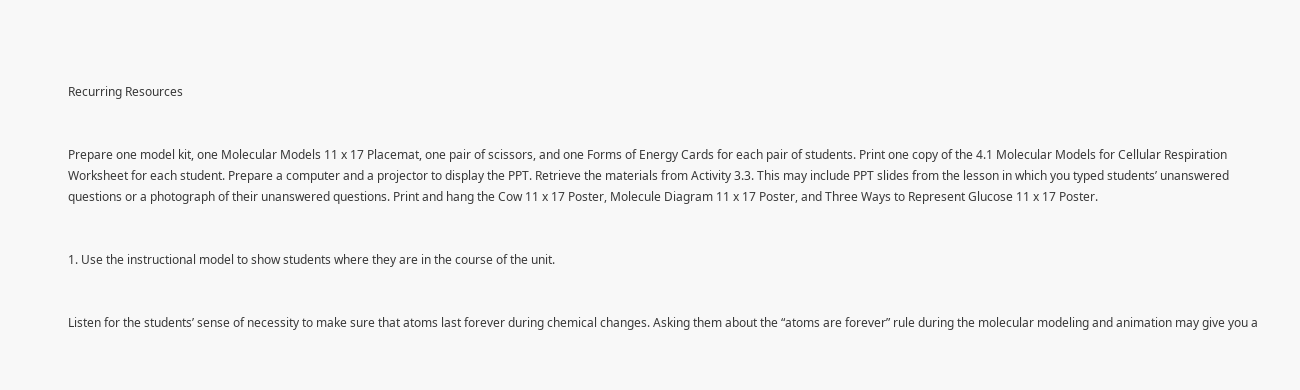Recurring Resources


Prepare one model kit, one Molecular Models 11 x 17 Placemat, one pair of scissors, and one Forms of Energy Cards for each pair of students. Print one copy of the 4.1 Molecular Models for Cellular Respiration Worksheet for each student. Prepare a computer and a projector to display the PPT. Retrieve the materials from Activity 3.3. This may include PPT slides from the lesson in which you typed students’ unanswered questions or a photograph of their unanswered questions. Print and hang the Cow 11 x 17 Poster, Molecule Diagram 11 x 17 Poster, and Three Ways to Represent Glucose 11 x 17 Poster.


1. Use the instructional model to show students where they are in the course of the unit.


Listen for the students’ sense of necessity to make sure that atoms last forever during chemical changes. Asking them about the “atoms are forever” rule during the molecular modeling and animation may give you a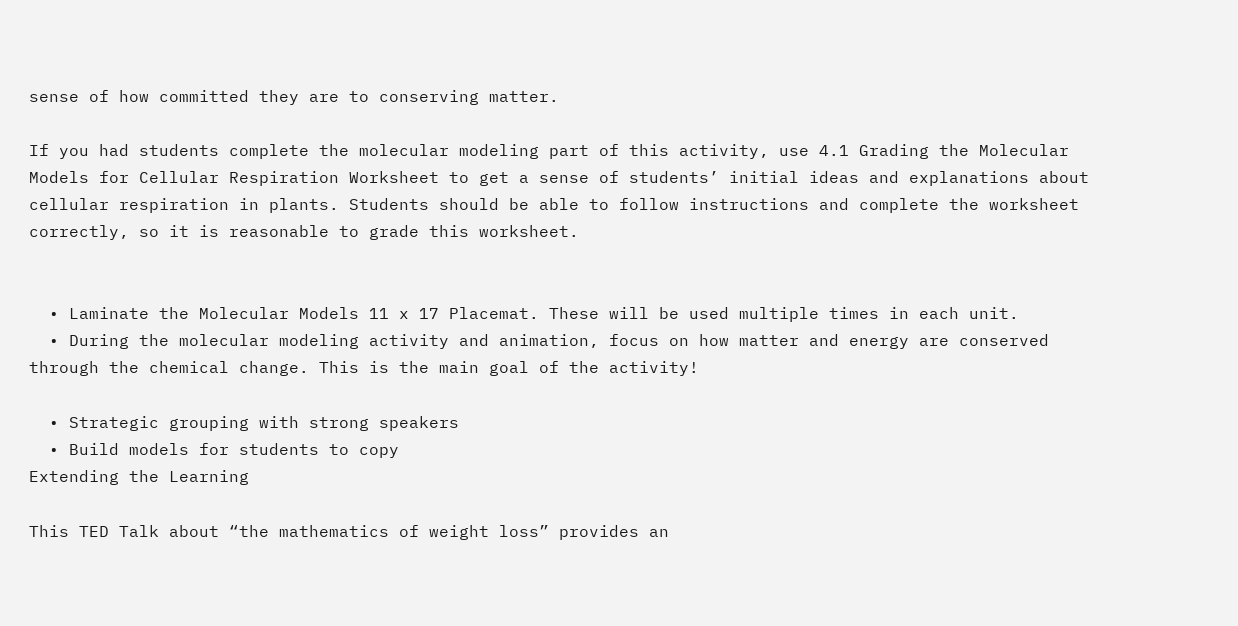sense of how committed they are to conserving matter.

If you had students complete the molecular modeling part of this activity, use 4.1 Grading the Molecular Models for Cellular Respiration Worksheet to get a sense of students’ initial ideas and explanations about cellular respiration in plants. Students should be able to follow instructions and complete the worksheet correctly, so it is reasonable to grade this worksheet.


  • Laminate the Molecular Models 11 x 17 Placemat. These will be used multiple times in each unit.
  • During the molecular modeling activity and animation, focus on how matter and energy are conserved through the chemical change. This is the main goal of the activity!

  • Strategic grouping with strong speakers
  • Build models for students to copy
Extending the Learning

This TED Talk about “the mathematics of weight loss” provides an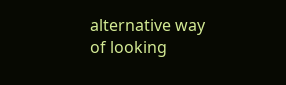alternative way of looking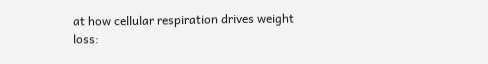at how cellular respiration drives weight loss: